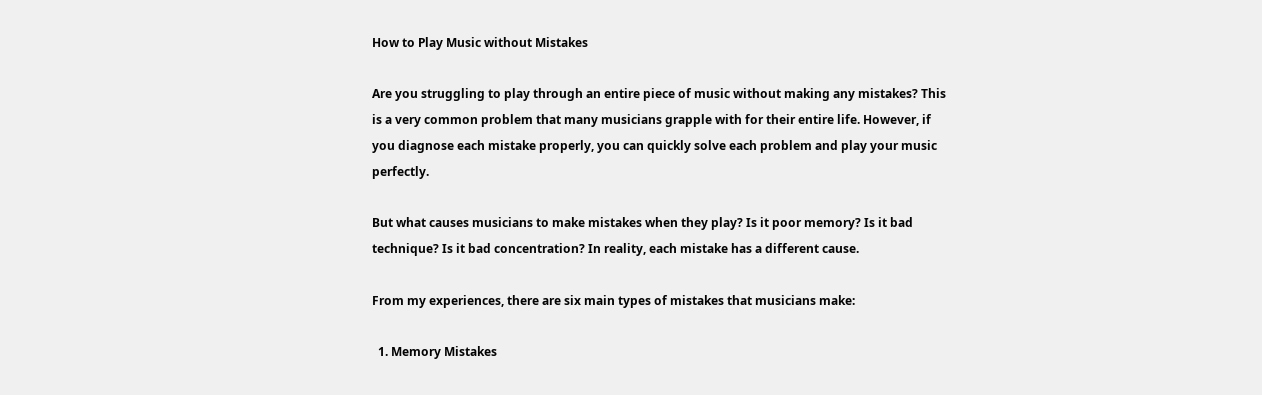How to Play Music without Mistakes

Are you struggling to play through an entire piece of music without making any mistakes? This is a very common problem that many musicians grapple with for their entire life. However, if you diagnose each mistake properly, you can quickly solve each problem and play your music perfectly.

But what causes musicians to make mistakes when they play? Is it poor memory? Is it bad technique? Is it bad concentration? In reality, each mistake has a different cause.

From my experiences, there are six main types of mistakes that musicians make:

  1. Memory Mistakes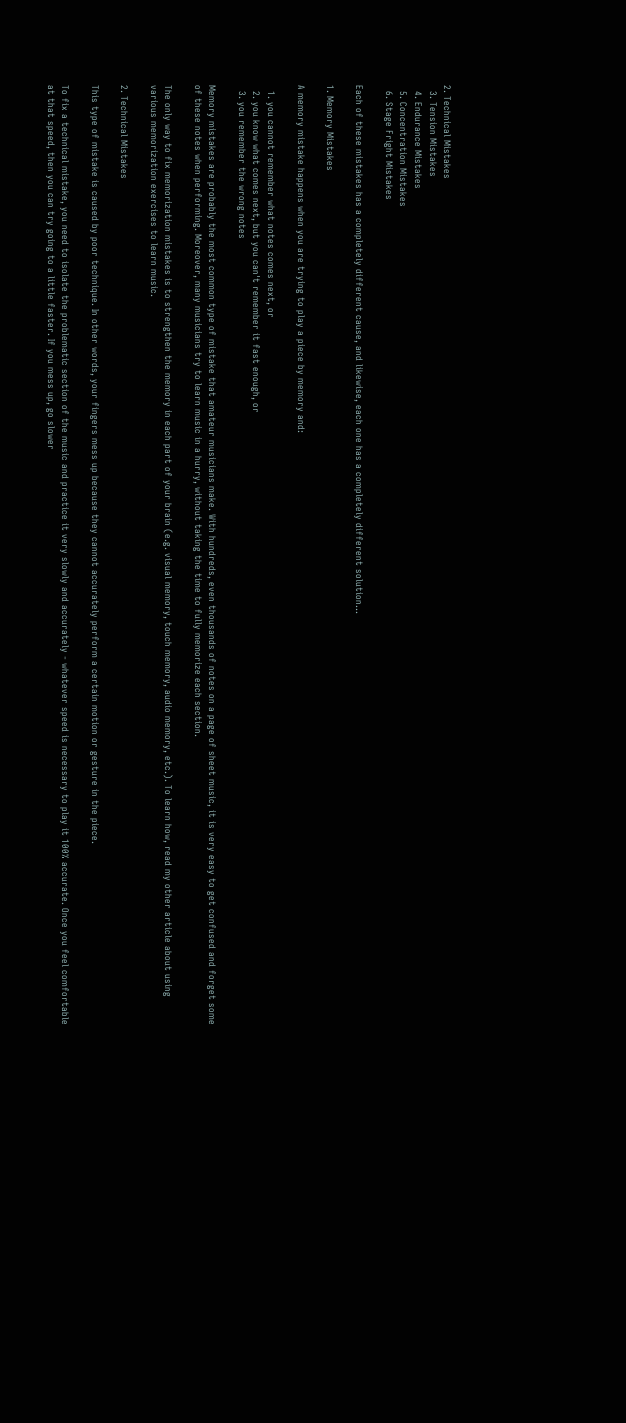2. Technical Mistakes
  3. Tension Mistakes
  4. Endurance Mistakes
  5. Concentration Mistakes
  6. Stage Fright Mistakes

Each of these mistakes has a completely different cause, and likewise, each one has a completely different solution...

1. Memory Mistakes

A memory mistake happens when you are trying to play a piece by memory and:

  1. you cannot remember what notes comes next, or
  2. you know what comes next, but you can't remember it fast enough, or
  3. you remember the wrong notes

Memory mistakes are probably the most common type of mistake that amateur musicians make. With hundreds, even thousands of notes on a page of sheet music, it is very easy to get confused and forget some of these notes when performing. Moreover, many musicians try to learn music in a hurry, without taking the time to fully memorize each section.

The only way to fix memorization mistakes is to strengthen the memory in each part of your brain (e.g. visual memory, touch memory, audio memory, etc.). To learn how, read my other article about using various memorization exercises to learn music.

2. Technical Mistakes

This type of mistake is caused by poor technique. In other words, your fingers mess up because they cannot accurately perform a certain motion or gesture in the piece.

To fix a technical mistake, you need to isolate the problematic section of the music and practice it very slowly and accurately - whatever speed is necessary to play it 100% accurate. Once you feel comfortable at that speed, then you can try going to a little faster. If you mess up, go slower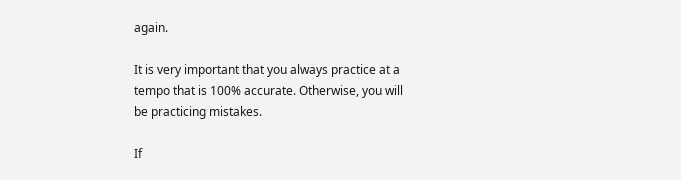again.

It is very important that you always practice at a tempo that is 100% accurate. Otherwise, you will be practicing mistakes.

If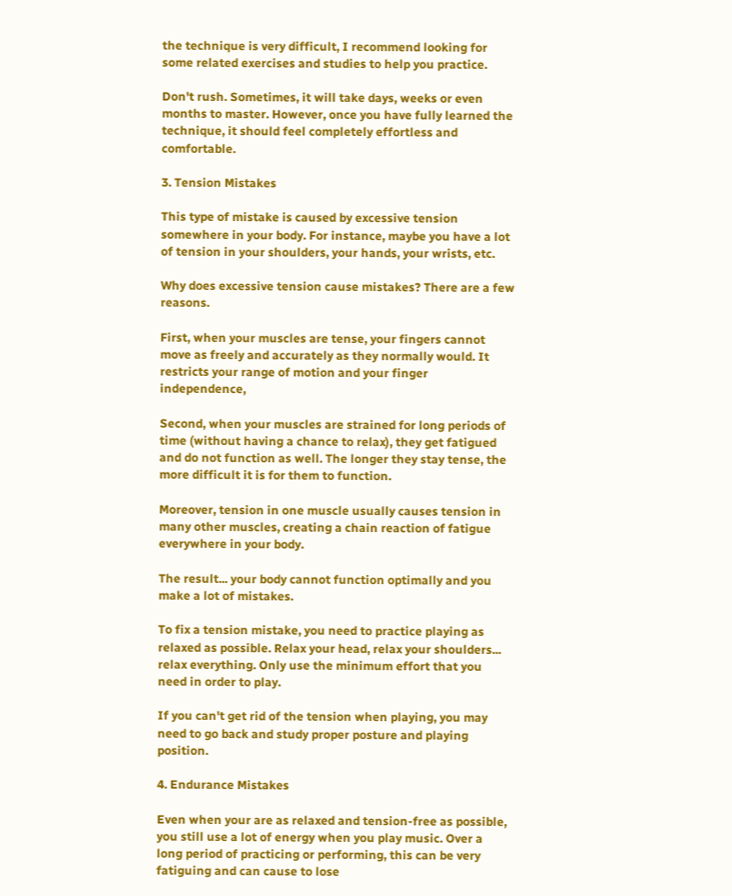the technique is very difficult, I recommend looking for some related exercises and studies to help you practice.

Don't rush. Sometimes, it will take days, weeks or even months to master. However, once you have fully learned the technique, it should feel completely effortless and comfortable.

3. Tension Mistakes

This type of mistake is caused by excessive tension somewhere in your body. For instance, maybe you have a lot of tension in your shoulders, your hands, your wrists, etc.

Why does excessive tension cause mistakes? There are a few reasons.

First, when your muscles are tense, your fingers cannot move as freely and accurately as they normally would. It restricts your range of motion and your finger independence,

Second, when your muscles are strained for long periods of time (without having a chance to relax), they get fatigued and do not function as well. The longer they stay tense, the more difficult it is for them to function.

Moreover, tension in one muscle usually causes tension in many other muscles, creating a chain reaction of fatigue everywhere in your body.

The result... your body cannot function optimally and you make a lot of mistakes.

To fix a tension mistake, you need to practice playing as relaxed as possible. Relax your head, relax your shoulders... relax everything. Only use the minimum effort that you need in order to play.

If you can't get rid of the tension when playing, you may need to go back and study proper posture and playing position.

4. Endurance Mistakes

Even when your are as relaxed and tension-free as possible, you still use a lot of energy when you play music. Over a long period of practicing or performing, this can be very fatiguing and can cause to lose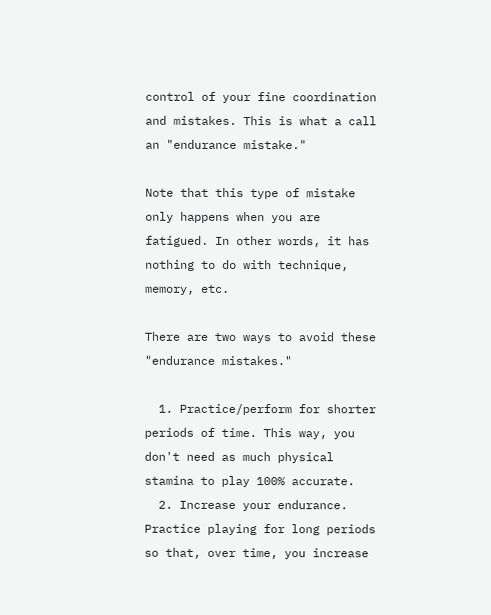control of your fine coordination and mistakes. This is what a call an "endurance mistake."

Note that this type of mistake only happens when you are fatigued. In other words, it has nothing to do with technique, memory, etc.

There are two ways to avoid these "endurance mistakes."

  1. Practice/perform for shorter periods of time. This way, you don't need as much physical stamina to play 100% accurate.
  2. Increase your endurance. Practice playing for long periods so that, over time, you increase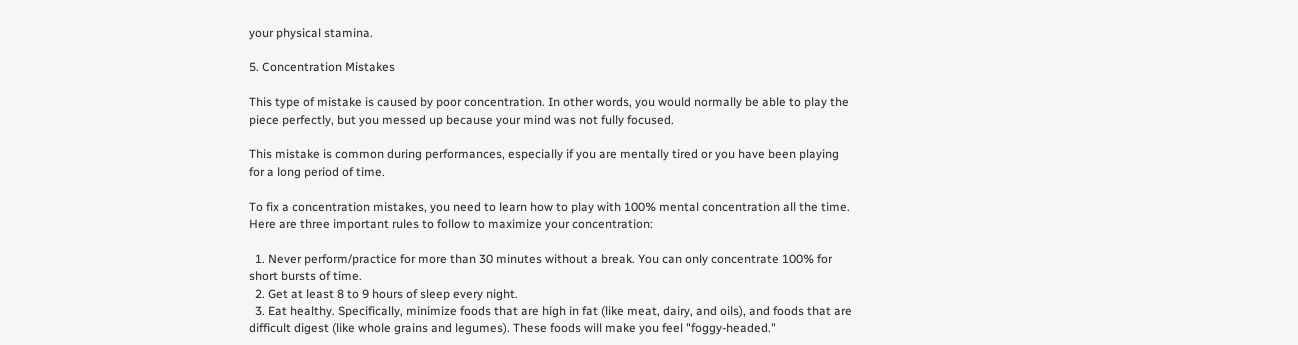your physical stamina.

5. Concentration Mistakes

This type of mistake is caused by poor concentration. In other words, you would normally be able to play the piece perfectly, but you messed up because your mind was not fully focused.

This mistake is common during performances, especially if you are mentally tired or you have been playing for a long period of time.

To fix a concentration mistakes, you need to learn how to play with 100% mental concentration all the time. Here are three important rules to follow to maximize your concentration:

  1. Never perform/practice for more than 30 minutes without a break. You can only concentrate 100% for short bursts of time.
  2. Get at least 8 to 9 hours of sleep every night.
  3. Eat healthy. Specifically, minimize foods that are high in fat (like meat, dairy, and oils), and foods that are difficult digest (like whole grains and legumes). These foods will make you feel "foggy-headed."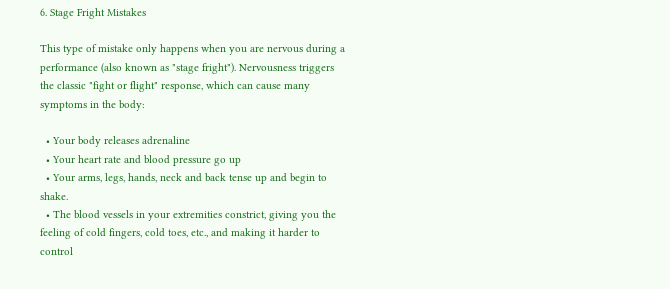6. Stage Fright Mistakes

This type of mistake only happens when you are nervous during a performance (also known as "stage fright"). Nervousness triggers the classic "fight or flight" response, which can cause many symptoms in the body:

  • Your body releases adrenaline
  • Your heart rate and blood pressure go up
  • Your arms, legs, hands, neck and back tense up and begin to shake.
  • The blood vessels in your extremities constrict, giving you the feeling of cold fingers, cold toes, etc., and making it harder to control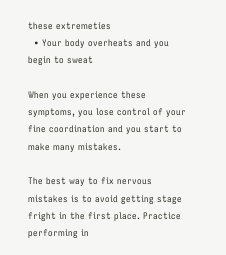these extremeties
  • Your body overheats and you begin to sweat

When you experience these symptoms, you lose control of your fine coordination and you start to make many mistakes.

The best way to fix nervous mistakes is to avoid getting stage fright in the first place. Practice performing in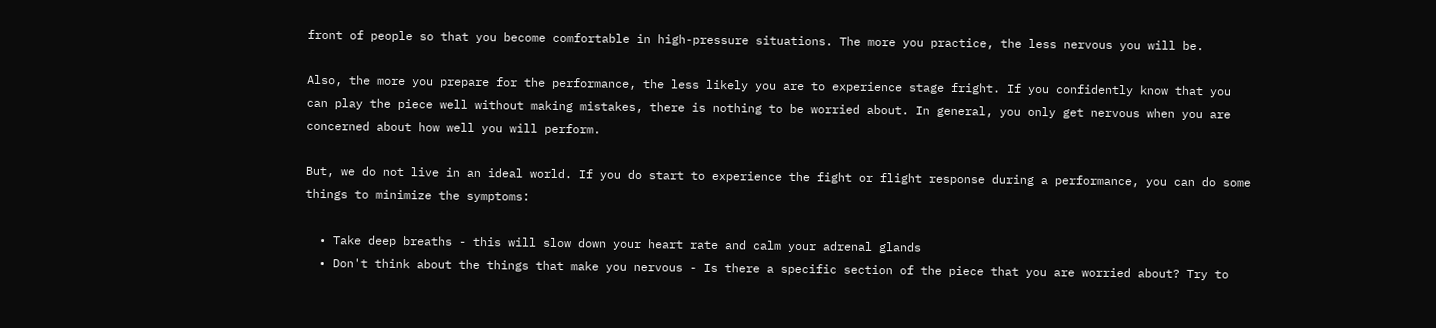front of people so that you become comfortable in high-pressure situations. The more you practice, the less nervous you will be.

Also, the more you prepare for the performance, the less likely you are to experience stage fright. If you confidently know that you can play the piece well without making mistakes, there is nothing to be worried about. In general, you only get nervous when you are concerned about how well you will perform.

But, we do not live in an ideal world. If you do start to experience the fight or flight response during a performance, you can do some things to minimize the symptoms:

  • Take deep breaths - this will slow down your heart rate and calm your adrenal glands
  • Don't think about the things that make you nervous - Is there a specific section of the piece that you are worried about? Try to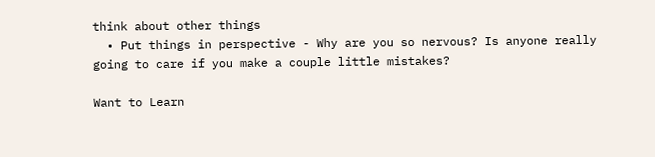think about other things
  • Put things in perspective - Why are you so nervous? Is anyone really going to care if you make a couple little mistakes?

Want to Learn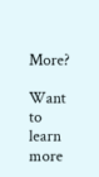More?

Want to learn more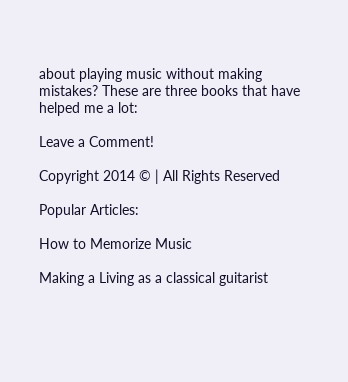about playing music without making mistakes? These are three books that have helped me a lot:

Leave a Comment!

Copyright 2014 © | All Rights Reserved

Popular Articles:

How to Memorize Music

Making a Living as a classical guitarist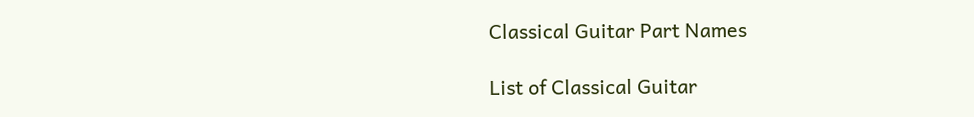Classical Guitar Part Names

List of Classical Guitar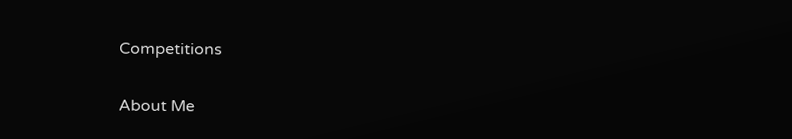Competitions

About Me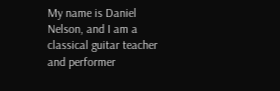My name is Daniel Nelson, and I am a classical guitar teacher and performer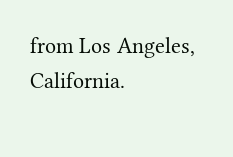from Los Angeles, California.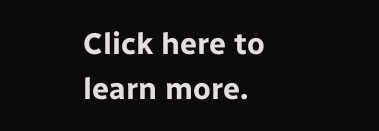Click here to learn more.